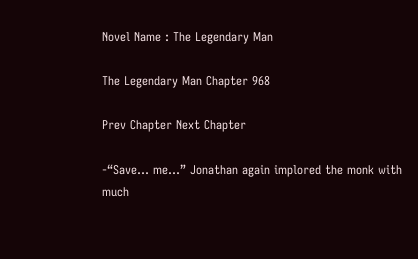Novel Name : The Legendary Man

The Legendary Man Chapter 968

Prev Chapter Next Chapter

-“Save… me…” Jonathan again implored the monk with much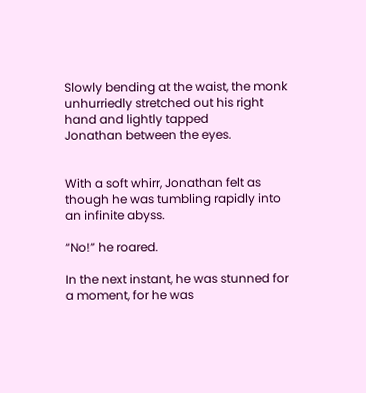Slowly bending at the waist, the monk unhurriedly stretched out his right hand and lightly tapped
Jonathan between the eyes.


With a soft whirr, Jonathan felt as though he was tumbling rapidly into an infinite abyss.

“No!” he roared.

In the next instant, he was stunned for a moment, for he was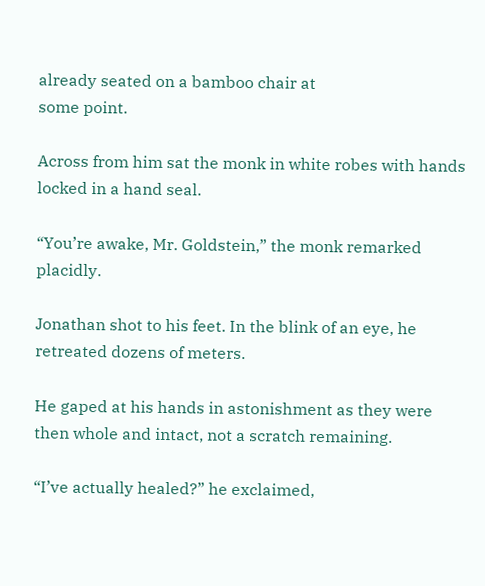already seated on a bamboo chair at
some point.

Across from him sat the monk in white robes with hands locked in a hand seal.

“You’re awake, Mr. Goldstein,” the monk remarked placidly.

Jonathan shot to his feet. In the blink of an eye, he retreated dozens of meters.

He gaped at his hands in astonishment as they were then whole and intact, not a scratch remaining.

“I’ve actually healed?” he exclaimed,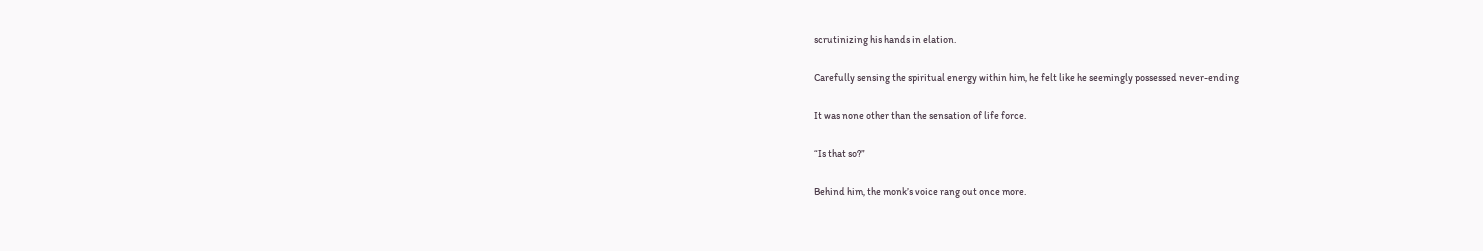scrutinizing his hands in elation.

Carefully sensing the spiritual energy within him, he felt like he seemingly possessed never-ending

It was none other than the sensation of life force.

“Is that so?”

Behind him, the monk’s voice rang out once more.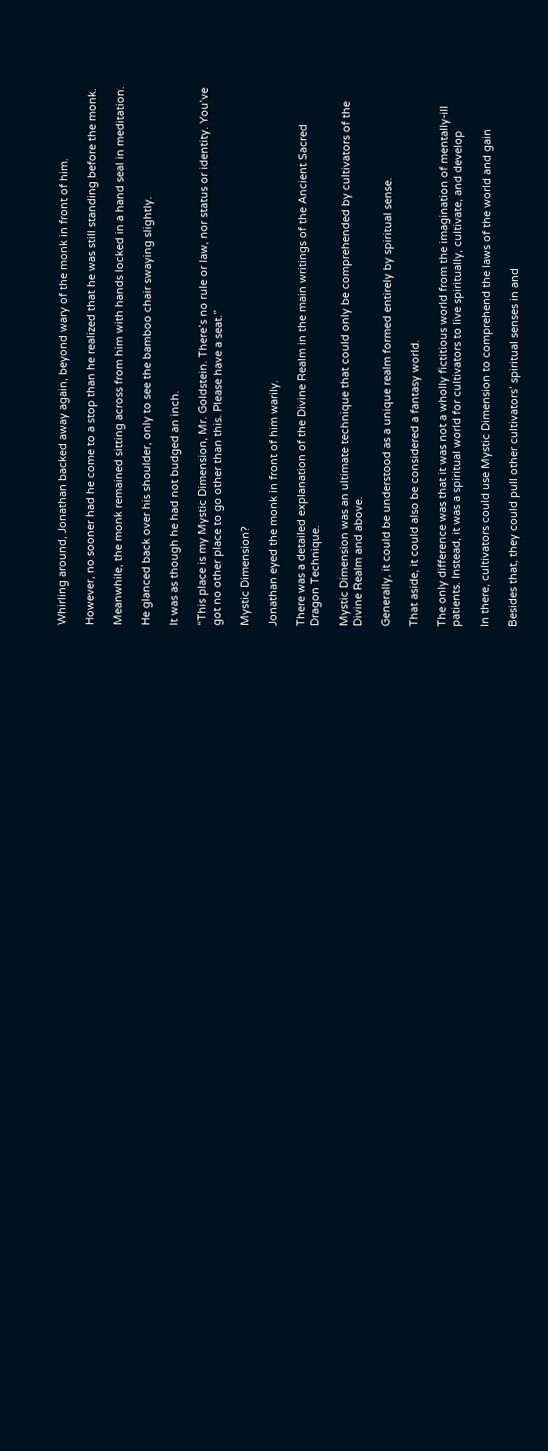Whirling around, Jonathan backed away again, beyond wary of the monk in front of him.

However, no sooner had he come to a stop than he realized that he was still standing before the monk.

Meanwhile, the monk remained sitting across from him with hands locked in a hand seal in meditation.

He glanced back over his shoulder, only to see the bamboo chair swaying slightly.

It was as though he had not budged an inch.

“This place is my Mystic Dimension, Mr. Goldstein. There’s no rule or law, nor status or identity. You’ve
got no other place to go other than this. Please have a seat.”

Mystic Dimension?

Jonathan eyed the monk in front of him warily.

There was a detailed explanation of the Divine Realm in the main writings of the Ancient Sacred
Dragon Technique.

Mystic Dimension was an ultimate technique that could only be comprehended by cultivators of the
Divine Realm and above.

Generally, it could be understood as a unique realm formed entirely by spiritual sense.

That aside, it could also be considered a fantasy world.

The only difference was that it was not a wholly fictitious world from the imagination of mentally-ill
patients. Instead, it was a spiritual world for cultivators to live spiritually, cultivate, and develop

In there, cultivators could use Mystic Dimension to comprehend the laws of the world and gain

Besides that, they could pull other cultivators’ spiritual senses in and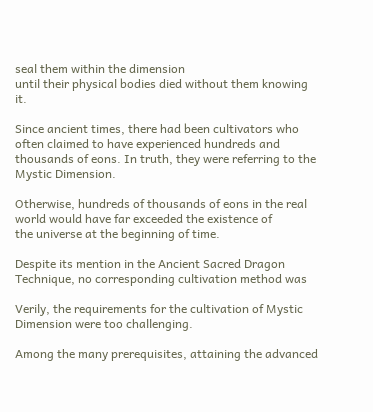seal them within the dimension
until their physical bodies died without them knowing it.

Since ancient times, there had been cultivators who often claimed to have experienced hundreds and
thousands of eons. In truth, they were referring to the Mystic Dimension.

Otherwise, hundreds of thousands of eons in the real world would have far exceeded the existence of
the universe at the beginning of time.

Despite its mention in the Ancient Sacred Dragon Technique, no corresponding cultivation method was

Verily, the requirements for the cultivation of Mystic Dimension were too challenging.

Among the many prerequisites, attaining the advanced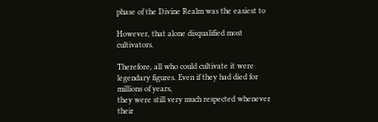phase of the Divine Realm was the easiest to

However, that alone disqualified most cultivators.

Therefore, all who could cultivate it were legendary figures. Even if they had died for millions of years,
they were still very much respected whenever their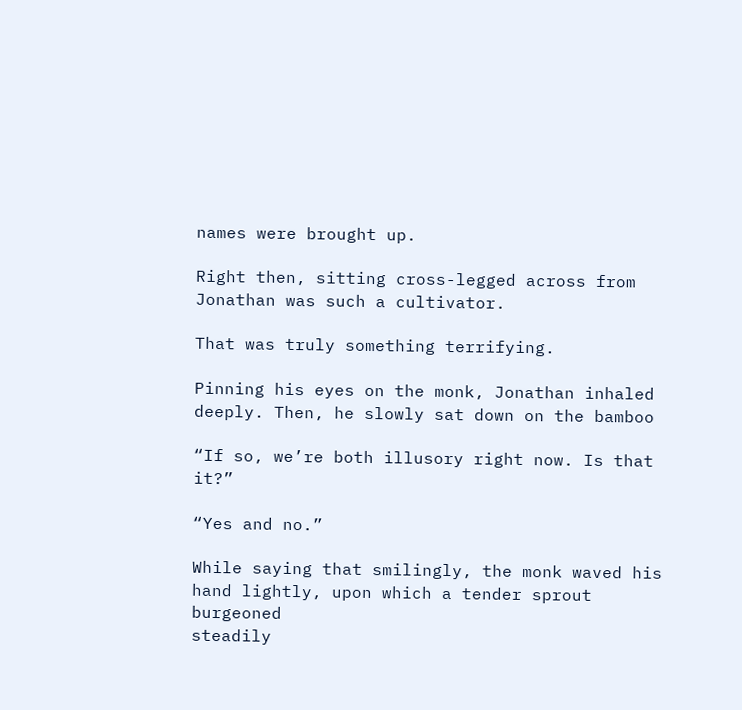names were brought up.

Right then, sitting cross-legged across from Jonathan was such a cultivator.

That was truly something terrifying.

Pinning his eyes on the monk, Jonathan inhaled deeply. Then, he slowly sat down on the bamboo

“If so, we’re both illusory right now. Is that it?”

“Yes and no.”

While saying that smilingly, the monk waved his hand lightly, upon which a tender sprout burgeoned
steadily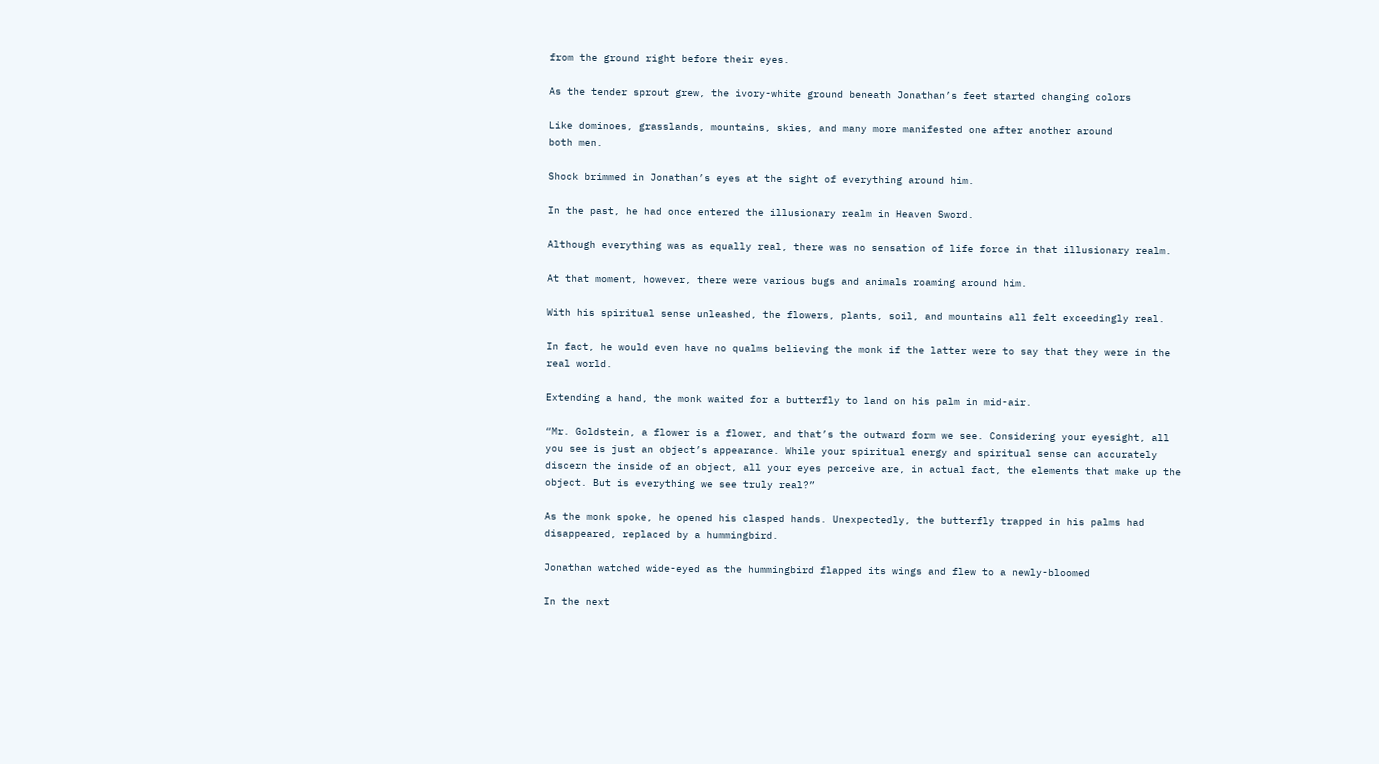from the ground right before their eyes.

As the tender sprout grew, the ivory-white ground beneath Jonathan’s feet started changing colors

Like dominoes, grasslands, mountains, skies, and many more manifested one after another around
both men.

Shock brimmed in Jonathan’s eyes at the sight of everything around him.

In the past, he had once entered the illusionary realm in Heaven Sword.

Although everything was as equally real, there was no sensation of life force in that illusionary realm.

At that moment, however, there were various bugs and animals roaming around him.

With his spiritual sense unleashed, the flowers, plants, soil, and mountains all felt exceedingly real.

In fact, he would even have no qualms believing the monk if the latter were to say that they were in the
real world.

Extending a hand, the monk waited for a butterfly to land on his palm in mid-air.

“Mr. Goldstein, a flower is a flower, and that’s the outward form we see. Considering your eyesight, all
you see is just an object’s appearance. While your spiritual energy and spiritual sense can accurately
discern the inside of an object, all your eyes perceive are, in actual fact, the elements that make up the
object. But is everything we see truly real?”

As the monk spoke, he opened his clasped hands. Unexpectedly, the butterfly trapped in his palms had
disappeared, replaced by a hummingbird.

Jonathan watched wide-eyed as the hummingbird flapped its wings and flew to a newly-bloomed

In the next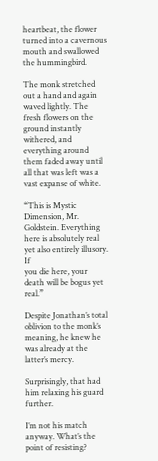heartbeat, the flower turned into a cavernous mouth and swallowed the hummingbird.

The monk stretched out a hand and again waved lightly. The fresh flowers on the ground instantly
withered, and everything around them faded away until all that was left was a vast expanse of white.

“This is Mystic Dimension, Mr. Goldstein. Everything here is absolutely real yet also entirely illusory. If
you die here, your death will be bogus yet real.”

Despite Jonathan’s total oblivion to the monk’s meaning, he knew he was already at the latter’s mercy.

Surprisingly, that had him relaxing his guard further.

I’m not his match anyway. What’s the point of resisting?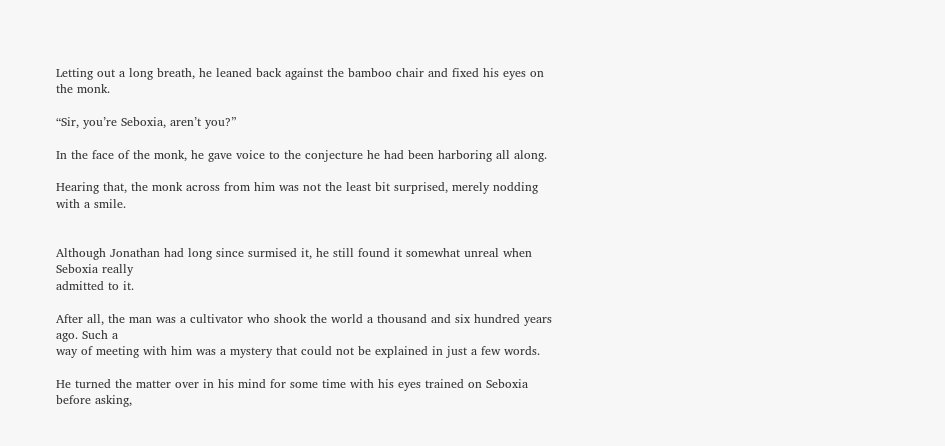Letting out a long breath, he leaned back against the bamboo chair and fixed his eyes on the monk.

“Sir, you’re Seboxia, aren’t you?”

In the face of the monk, he gave voice to the conjecture he had been harboring all along.

Hearing that, the monk across from him was not the least bit surprised, merely nodding with a smile.


Although Jonathan had long since surmised it, he still found it somewhat unreal when Seboxia really
admitted to it.

After all, the man was a cultivator who shook the world a thousand and six hundred years ago. Such a
way of meeting with him was a mystery that could not be explained in just a few words.

He turned the matter over in his mind for some time with his eyes trained on Seboxia before asking,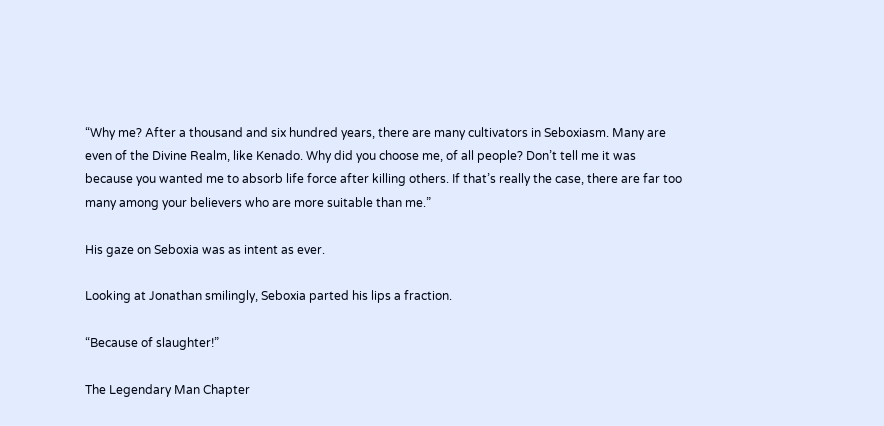“Why me? After a thousand and six hundred years, there are many cultivators in Seboxiasm. Many are
even of the Divine Realm, like Kenado. Why did you choose me, of all people? Don’t tell me it was
because you wanted me to absorb life force after killing others. If that’s really the case, there are far too
many among your believers who are more suitable than me.”

His gaze on Seboxia was as intent as ever.

Looking at Jonathan smilingly, Seboxia parted his lips a fraction.

“Because of slaughter!”

The Legendary Man Chapter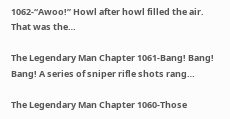1062-“Awoo!” Howl after howl filled the air. That was the…

The Legendary Man Chapter 1061-Bang! Bang! Bang! A series of sniper rifle shots rang…

The Legendary Man Chapter 1060-Those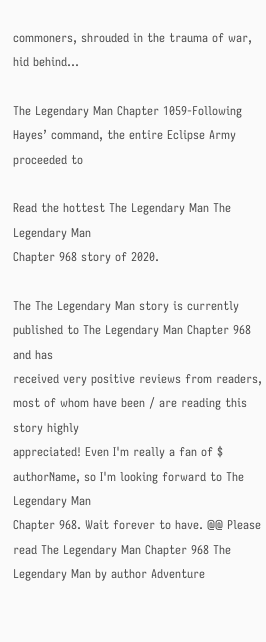commoners, shrouded in the trauma of war, hid behind…

The Legendary Man Chapter 1059-Following Hayes’ command, the entire Eclipse Army proceeded to

Read the hottest The Legendary Man The Legendary Man
Chapter 968 story of 2020.

The The Legendary Man story is currently published to The Legendary Man Chapter 968 and has
received very positive reviews from readers, most of whom have been / are reading this story highly
appreciated! Even I'm really a fan of $ authorName, so I'm looking forward to The Legendary Man
Chapter 968. Wait forever to have. @@ Please read The Legendary Man Chapter 968 The
Legendary Man by author Adventure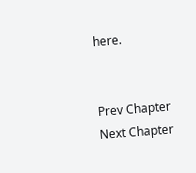here.


Prev Chapter Next Chapter